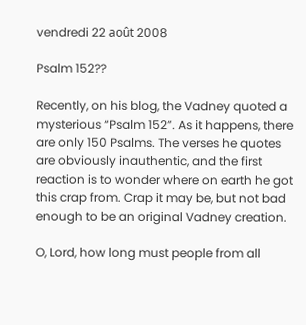vendredi 22 août 2008

Psalm 152??

Recently, on his blog, the Vadney quoted a mysterious “Psalm 152”. As it happens, there are only 150 Psalms. The verses he quotes are obviously inauthentic, and the first reaction is to wonder where on earth he got this crap from. Crap it may be, but not bad enough to be an original Vadney creation.

O, Lord, how long must people from all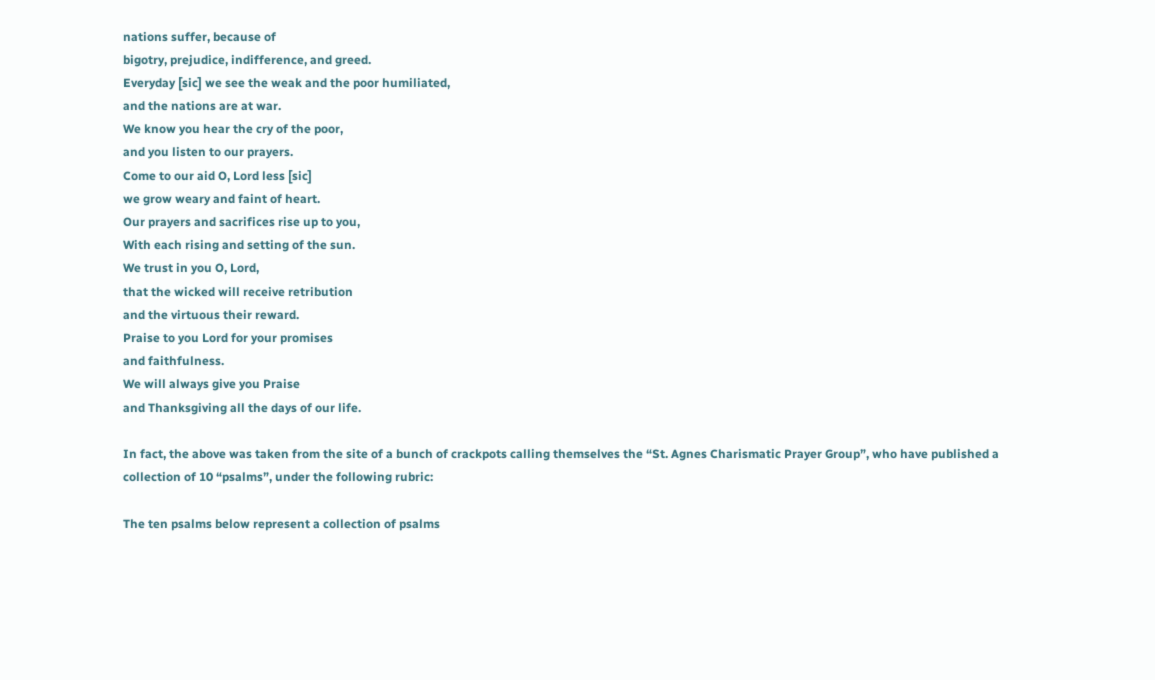nations suffer, because of
bigotry, prejudice, indifference, and greed.
Everyday [sic] we see the weak and the poor humiliated,
and the nations are at war.
We know you hear the cry of the poor,
and you listen to our prayers.
Come to our aid O, Lord less [sic]
we grow weary and faint of heart.
Our prayers and sacrifices rise up to you,
With each rising and setting of the sun.
We trust in you O, Lord,
that the wicked will receive retribution
and the virtuous their reward.
Praise to you Lord for your promises
and faithfulness.
We will always give you Praise
and Thanksgiving all the days of our life.

In fact, the above was taken from the site of a bunch of crackpots calling themselves the “St. Agnes Charismatic Prayer Group”, who have published a collection of 10 “psalms”, under the following rubric:

The ten psalms below represent a collection of psalms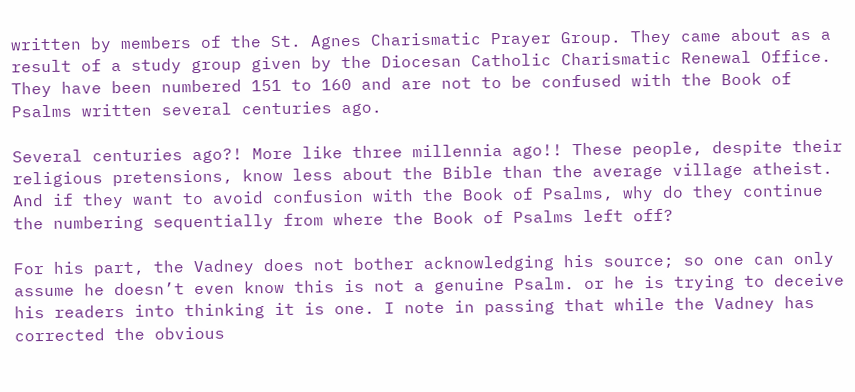written by members of the St. Agnes Charismatic Prayer Group. They came about as a result of a study group given by the Diocesan Catholic Charismatic Renewal Office. They have been numbered 151 to 160 and are not to be confused with the Book of Psalms written several centuries ago.

Several centuries ago?! More like three millennia ago!! These people, despite their religious pretensions, know less about the Bible than the average village atheist. And if they want to avoid confusion with the Book of Psalms, why do they continue the numbering sequentially from where the Book of Psalms left off?

For his part, the Vadney does not bother acknowledging his source; so one can only assume he doesn’t even know this is not a genuine Psalm. or he is trying to deceive his readers into thinking it is one. I note in passing that while the Vadney has corrected the obvious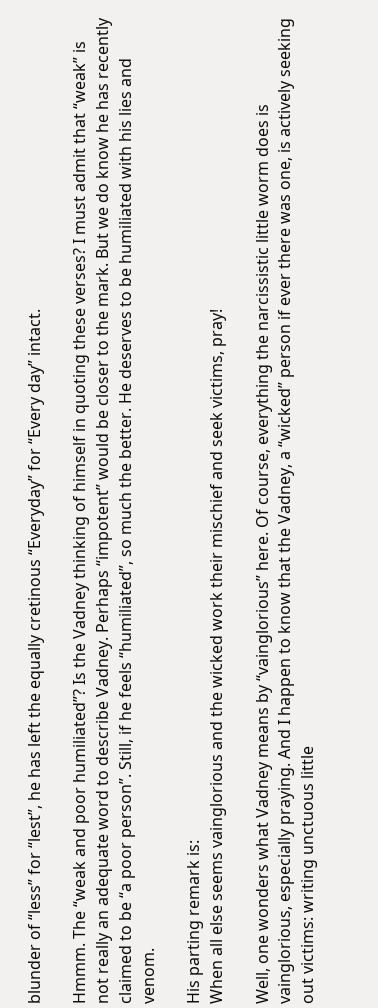blunder of “less” for “lest”, he has left the equally cretinous “Everyday” for “Every day” intact.

Hmmm. The “weak and poor humiliated”? Is the Vadney thinking of himself in quoting these verses? I must admit that “weak” is not really an adequate word to describe Vadney. Perhaps “impotent” would be closer to the mark. But we do know he has recently claimed to be “a poor person”. Still, if he feels “humiliated”, so much the better. He deserves to be humiliated with his lies and venom.

His parting remark is:
When all else seems vainglorious and the wicked work their mischief and seek victims, pray!

Well, one wonders what Vadney means by “vainglorious” here. Of course, everything the narcissistic little worm does is vainglorious, especially praying. And I happen to know that the Vadney, a “wicked” person if ever there was one, is actively seeking out victims: writing unctuous little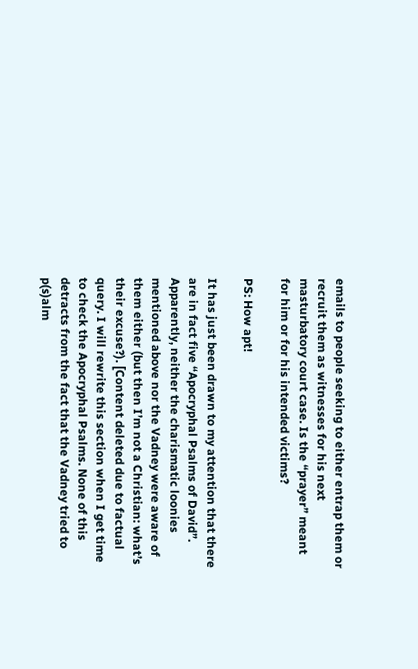emails to people seeking to either entrap them or recruit them as witnesses for his next masturbatory court case. Is the “prayer” meant for him or for his intended victims?

PS: How apt!

It has just been drawn to my attention that there are in fact five “Apocryphal Psalms of David”. Apparently, neither the charismatic loonies mentioned above nor the Vadney were aware of them either (but then I’m not a Christian: what’s their excuse?). [Content deleted due to factual query. I will rewrite this section when I get time to check the Apocryphal Psalms. None of this detracts from the fact that the Vadney tried to p(s)alm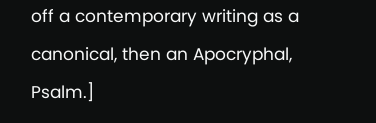off a contemporary writing as a canonical, then an Apocryphal, Psalm.]